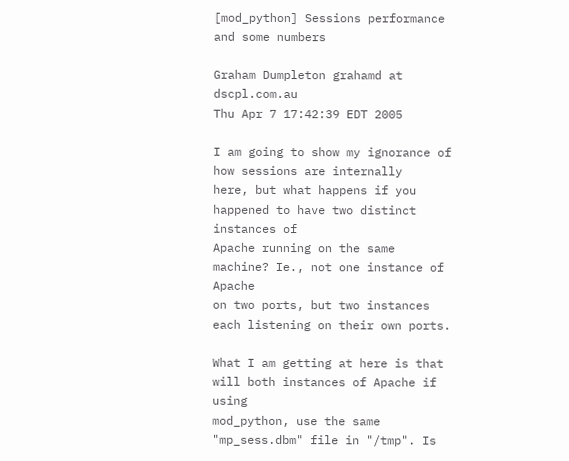[mod_python] Sessions performance and some numbers

Graham Dumpleton grahamd at dscpl.com.au
Thu Apr 7 17:42:39 EDT 2005

I am going to show my ignorance of how sessions are internally
here, but what happens if you happened to have two distinct instances of
Apache running on the same machine? Ie., not one instance of Apache
on two ports, but two instances each listening on their own ports.

What I am getting at here is that will both instances of Apache if using
mod_python, use the same "mp_sess.dbm" file in "/tmp". Is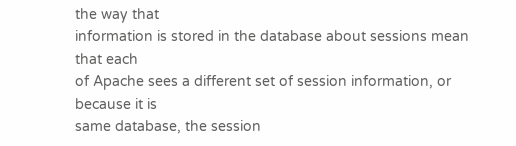the way that
information is stored in the database about sessions mean that each
of Apache sees a different set of session information, or because it is
same database, the session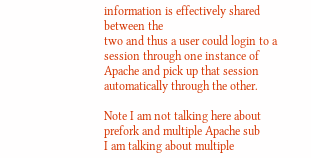information is effectively shared between the
two and thus a user could login to a session through one instance of
Apache and pick up that session automatically through the other.

Note I am not talking here about prefork and multiple Apache sub
I am talking about multiple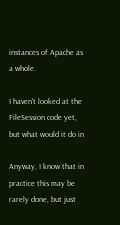instances of Apache as a whole.

I haven't looked at the FileSession code yet, but what would it do in

Anyway, I know that in practice this may be rarely done, but just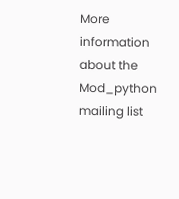More information about the Mod_python mailing list